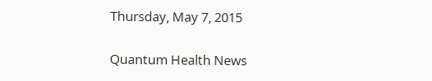Thursday, May 7, 2015

Quantum Health News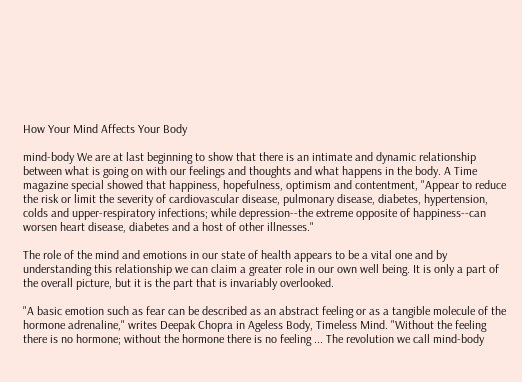How Your Mind Affects Your Body

mind-body We are at last beginning to show that there is an intimate and dynamic relationship between what is going on with our feelings and thoughts and what happens in the body. A Time magazine special showed that happiness, hopefulness, optimism and contentment, "Appear to reduce the risk or limit the severity of cardiovascular disease, pulmonary disease, diabetes, hypertension, colds and upper-respiratory infections; while depression--the extreme opposite of happiness--can worsen heart disease, diabetes and a host of other illnesses."

The role of the mind and emotions in our state of health appears to be a vital one and by understanding this relationship we can claim a greater role in our own well being. It is only a part of the overall picture, but it is the part that is invariably overlooked.

"A basic emotion such as fear can be described as an abstract feeling or as a tangible molecule of the hormone adrenaline," writes Deepak Chopra in Ageless Body, Timeless Mind. "Without the feeling there is no hormone; without the hormone there is no feeling ... The revolution we call mind-body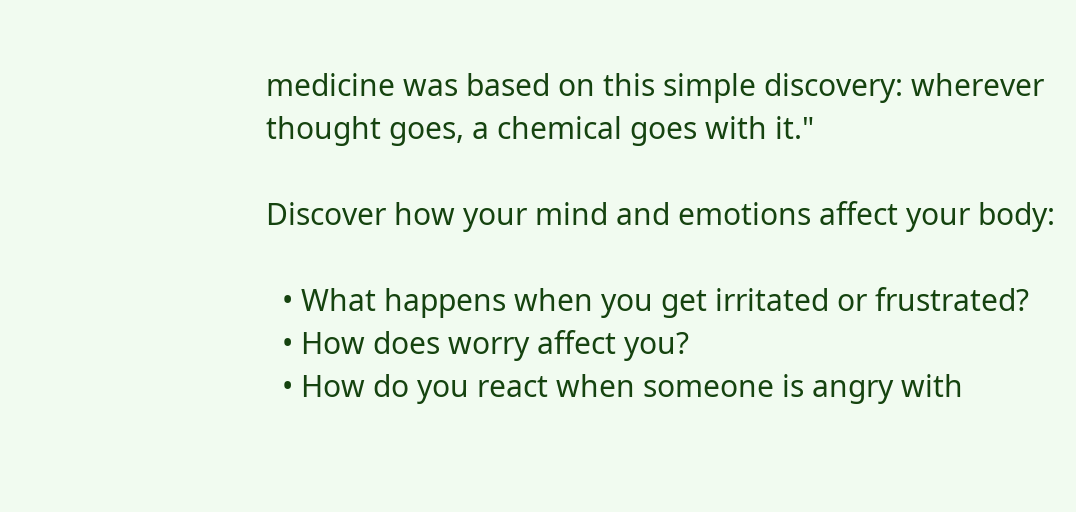medicine was based on this simple discovery: wherever thought goes, a chemical goes with it."

Discover how your mind and emotions affect your body:

  • What happens when you get irritated or frustrated?
  • How does worry affect you?
  • How do you react when someone is angry with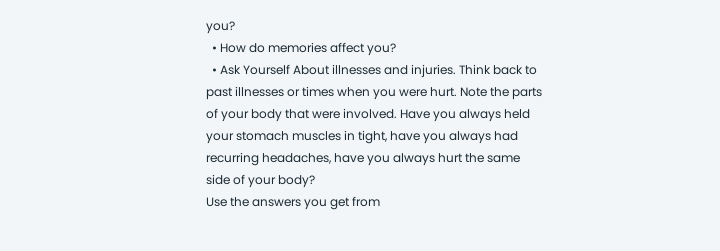you?
  • How do memories affect you?
  • Ask Yourself About illnesses and injuries. Think back to past illnesses or times when you were hurt. Note the parts of your body that were involved. Have you always held your stomach muscles in tight, have you always had recurring headaches, have you always hurt the same side of your body?
Use the answers you get from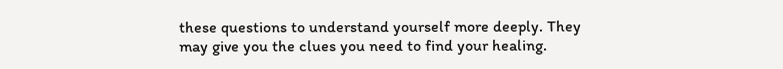these questions to understand yourself more deeply. They may give you the clues you need to find your healing.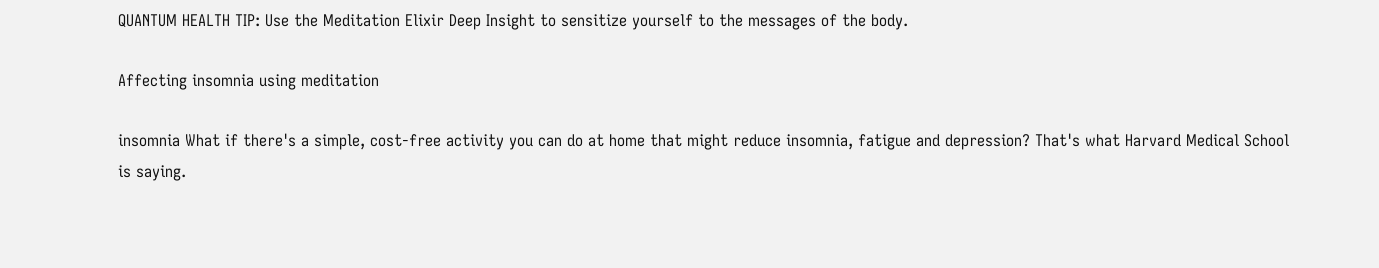QUANTUM HEALTH TIP: Use the Meditation Elixir Deep Insight to sensitize yourself to the messages of the body.

Affecting insomnia using meditation

insomnia What if there's a simple, cost-free activity you can do at home that might reduce insomnia, fatigue and depression? That's what Harvard Medical School is saying.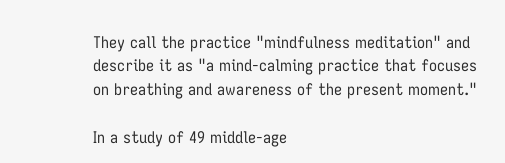They call the practice "mindfulness meditation" and describe it as "a mind-calming practice that focuses on breathing and awareness of the present moment."

In a study of 49 middle-age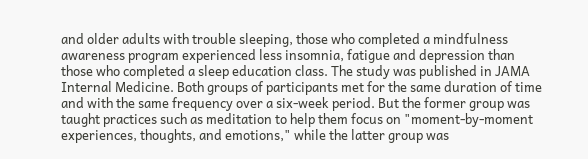and older adults with trouble sleeping, those who completed a mindfulness awareness program experienced less insomnia, fatigue and depression than those who completed a sleep education class. The study was published in JAMA Internal Medicine. Both groups of participants met for the same duration of time and with the same frequency over a six-week period. But the former group was taught practices such as meditation to help them focus on "moment-by-moment experiences, thoughts, and emotions," while the latter group was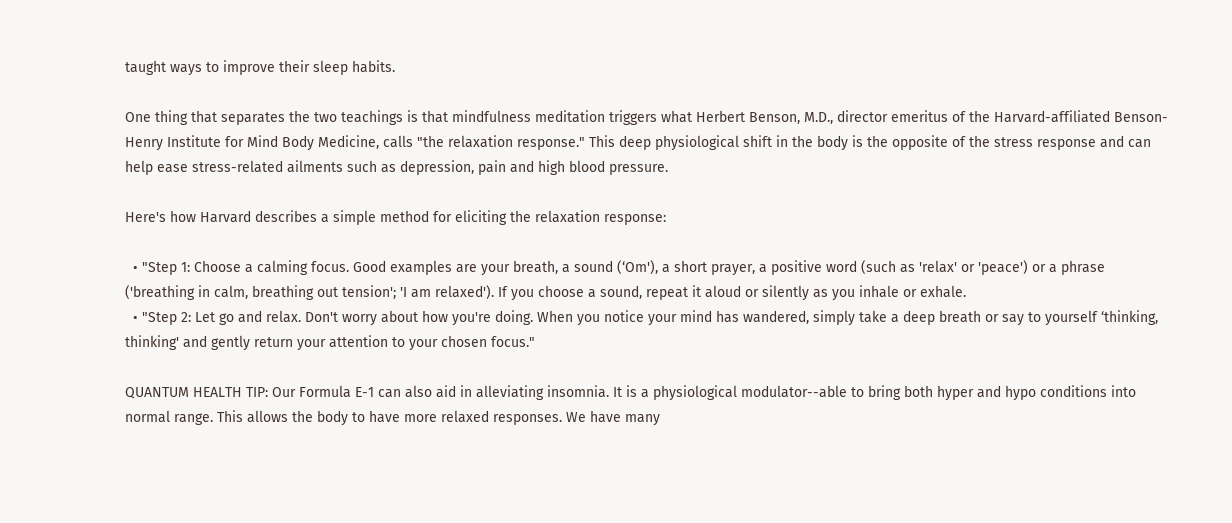taught ways to improve their sleep habits.

One thing that separates the two teachings is that mindfulness meditation triggers what Herbert Benson, M.D., director emeritus of the Harvard-affiliated Benson-Henry Institute for Mind Body Medicine, calls "the relaxation response." This deep physiological shift in the body is the opposite of the stress response and can help ease stress-related ailments such as depression, pain and high blood pressure.

Here's how Harvard describes a simple method for eliciting the relaxation response:

  • "Step 1: Choose a calming focus. Good examples are your breath, a sound (‘Om'), a short prayer, a positive word (such as 'relax' or 'peace') or a phrase ('breathing in calm, breathing out tension'; 'I am relaxed'). If you choose a sound, repeat it aloud or silently as you inhale or exhale.
  • "Step 2: Let go and relax. Don't worry about how you're doing. When you notice your mind has wandered, simply take a deep breath or say to yourself ‘thinking, thinking' and gently return your attention to your chosen focus."

QUANTUM HEALTH TIP: Our Formula E-1 can also aid in alleviating insomnia. It is a physiological modulator--able to bring both hyper and hypo conditions into normal range. This allows the body to have more relaxed responses. We have many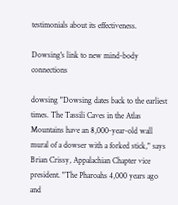testimonials about its effectiveness.

Dowsing's link to new mind-body connections

dowsing "Dowsing dates back to the earliest times. The Tassili Caves in the Atlas Mountains have an 8,000-year-old wall mural of a dowser with a forked stick," says Brian Crissy, Appalachian Chapter vice president. "The Pharoahs 4,000 years ago and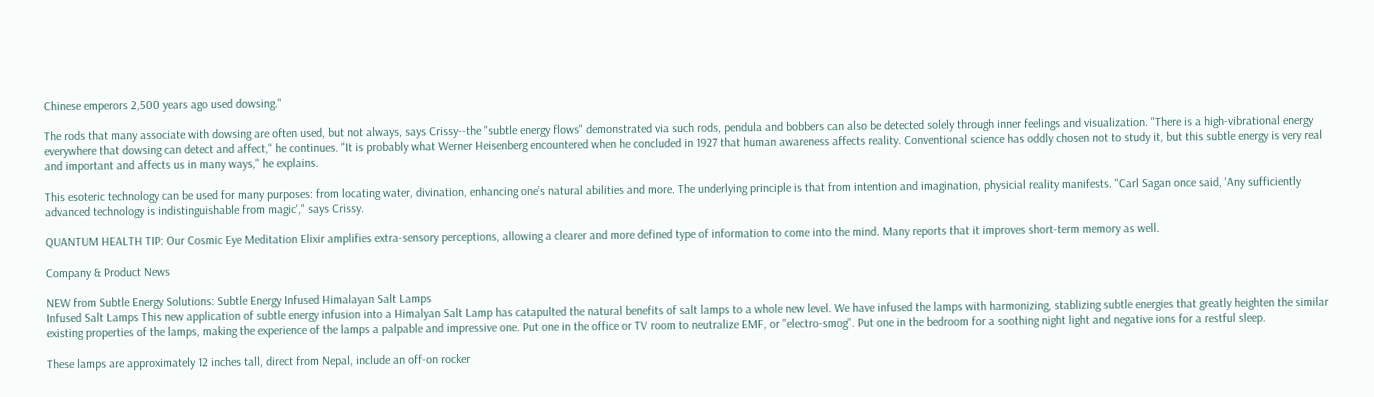Chinese emperors 2,500 years ago used dowsing."

The rods that many associate with dowsing are often used, but not always, says Crissy--the "subtle energy flows" demonstrated via such rods, pendula and bobbers can also be detected solely through inner feelings and visualization. "There is a high-vibrational energy everywhere that dowsing can detect and affect," he continues. "It is probably what Werner Heisenberg encountered when he concluded in 1927 that human awareness affects reality. Conventional science has oddly chosen not to study it, but this subtle energy is very real and important and affects us in many ways," he explains.

This esoteric technology can be used for many purposes: from locating water, divination, enhancing one’s natural abilities and more. The underlying principle is that from intention and imagination, physicial reality manifests. "Carl Sagan once said, 'Any sufficiently advanced technology is indistinguishable from magic'," says Crissy.

QUANTUM HEALTH TIP: Our Cosmic Eye Meditation Elixir amplifies extra-sensory perceptions, allowing a clearer and more defined type of information to come into the mind. Many reports that it improves short-term memory as well.

Company & Product News

NEW from Subtle Energy Solutions: Subtle Energy Infused Himalayan Salt Lamps
Infused Salt Lamps This new application of subtle energy infusion into a Himalyan Salt Lamp has catapulted the natural benefits of salt lamps to a whole new level. We have infused the lamps with harmonizing, stablizing subtle energies that greatly heighten the similar existing properties of the lamps, making the experience of the lamps a palpable and impressive one. Put one in the office or TV room to neutralize EMF, or "electro-smog". Put one in the bedroom for a soothing night light and negative ions for a restful sleep.

These lamps are approximately 12 inches tall, direct from Nepal, include an off-on rocker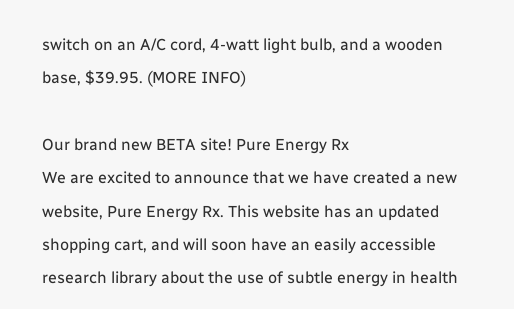switch on an A/C cord, 4-watt light bulb, and a wooden base, $39.95. (MORE INFO)

Our brand new BETA site! Pure Energy Rx
We are excited to announce that we have created a new website, Pure Energy Rx. This website has an updated shopping cart, and will soon have an easily accessible research library about the use of subtle energy in health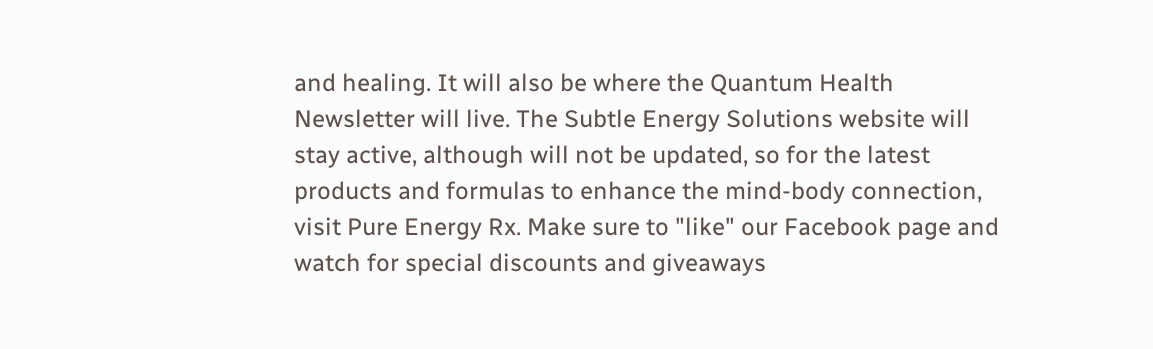and healing. It will also be where the Quantum Health Newsletter will live. The Subtle Energy Solutions website will stay active, although will not be updated, so for the latest products and formulas to enhance the mind-body connection, visit Pure Energy Rx. Make sure to "like" our Facebook page and watch for special discounts and giveaways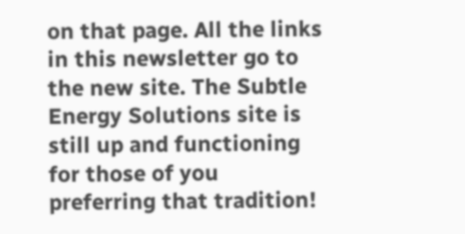on that page. All the links in this newsletter go to the new site. The Subtle Energy Solutions site is still up and functioning for those of you preferring that tradition!